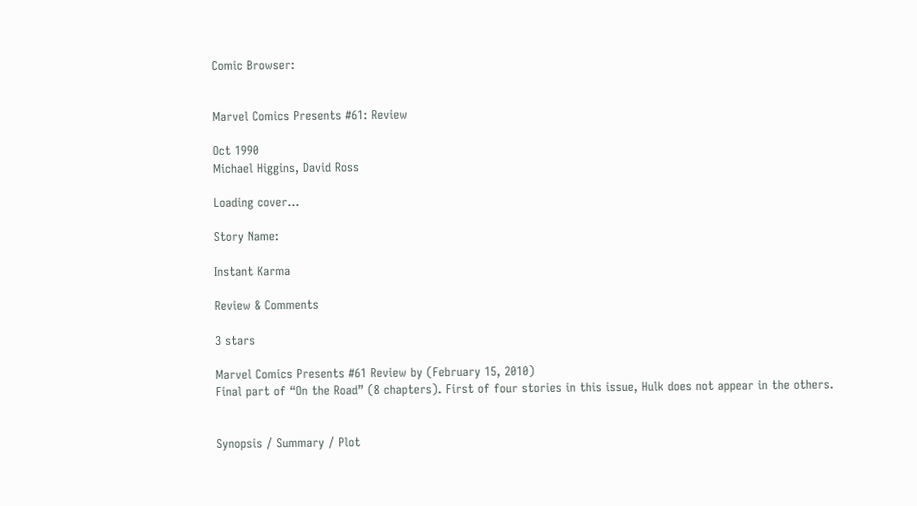Comic Browser:


Marvel Comics Presents #61: Review

Oct 1990
Michael Higgins, David Ross

Loading cover...

Story Name:

Instant Karma

Review & Comments

3 stars

Marvel Comics Presents #61 Review by (February 15, 2010)
Final part of “On the Road” (8 chapters). First of four stories in this issue, Hulk does not appear in the others.


Synopsis / Summary / Plot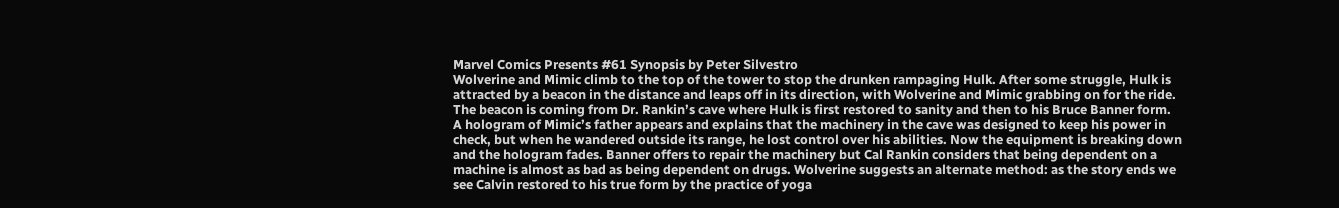Marvel Comics Presents #61 Synopsis by Peter Silvestro
Wolverine and Mimic climb to the top of the tower to stop the drunken rampaging Hulk. After some struggle, Hulk is attracted by a beacon in the distance and leaps off in its direction, with Wolverine and Mimic grabbing on for the ride. The beacon is coming from Dr. Rankin’s cave where Hulk is first restored to sanity and then to his Bruce Banner form. A hologram of Mimic’s father appears and explains that the machinery in the cave was designed to keep his power in check, but when he wandered outside its range, he lost control over his abilities. Now the equipment is breaking down and the hologram fades. Banner offers to repair the machinery but Cal Rankin considers that being dependent on a machine is almost as bad as being dependent on drugs. Wolverine suggests an alternate method: as the story ends we see Calvin restored to his true form by the practice of yoga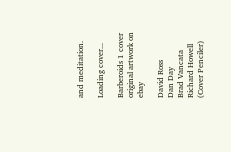and meditation.

Loading cover...

Barberoids 1 cover original artwork on ebay

David Ross
Dan Day
Brad Vancata
Richard Howell (Cover Penciler)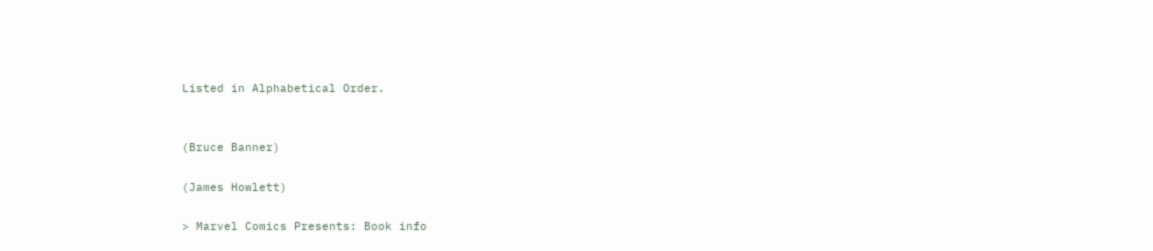Listed in Alphabetical Order.


(Bruce Banner)

(James Howlett)

> Marvel Comics Presents: Book info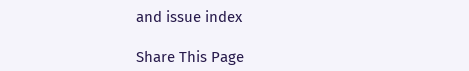and issue index

Share This Page